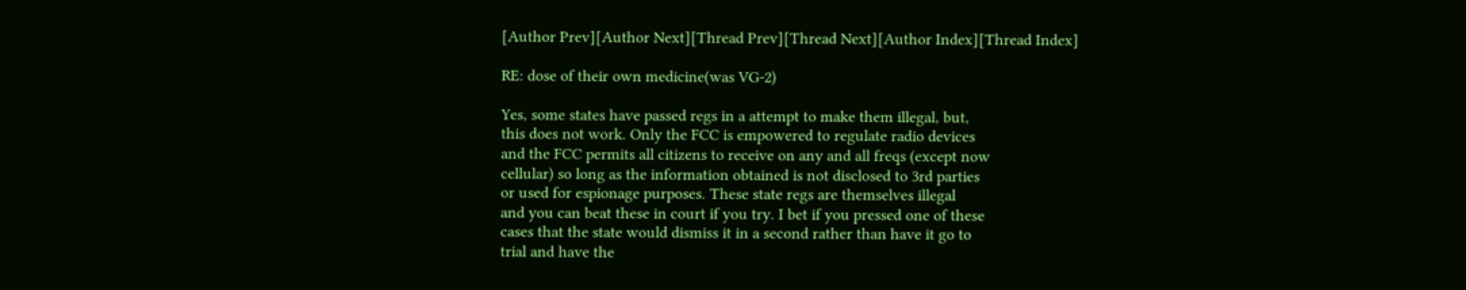[Author Prev][Author Next][Thread Prev][Thread Next][Author Index][Thread Index]

RE: dose of their own medicine(was VG-2)

Yes, some states have passed regs in a attempt to make them illegal, but,
this does not work. Only the FCC is empowered to regulate radio devices
and the FCC permits all citizens to receive on any and all freqs (except now
cellular) so long as the information obtained is not disclosed to 3rd parties
or used for espionage purposes. These state regs are themselves illegal
and you can beat these in court if you try. I bet if you pressed one of these
cases that the state would dismiss it in a second rather than have it go to
trial and have the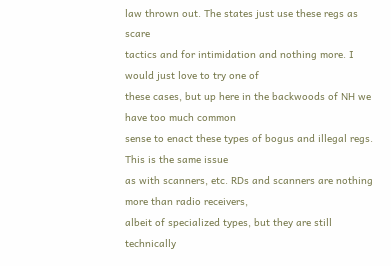law thrown out. The states just use these regs as scare
tactics and for intimidation and nothing more. I would just love to try one of
these cases, but up here in the backwoods of NH we have too much common
sense to enact these types of bogus and illegal regs. This is the same issue
as with scanners, etc. RDs and scanners are nothing more than radio receivers,
albeit of specialized types, but they are still  technically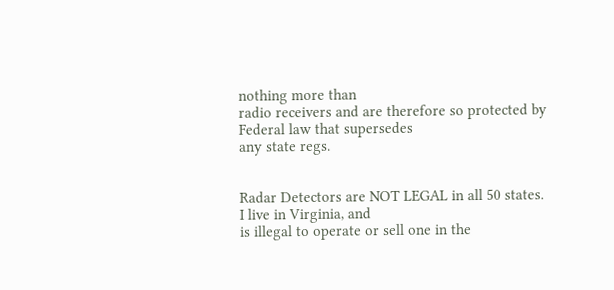nothing more than
radio receivers and are therefore so protected by Federal law that supersedes
any state regs.


Radar Detectors are NOT LEGAL in all 50 states.  I live in Virginia, and
is illegal to operate or sell one in the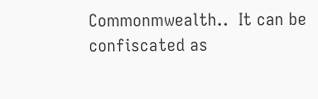Commonmwealth..  It can be
confiscated as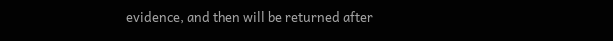evidence, and then will be returned after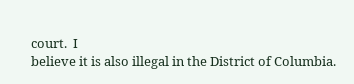court.  I
believe it is also illegal in the District of Columbia.